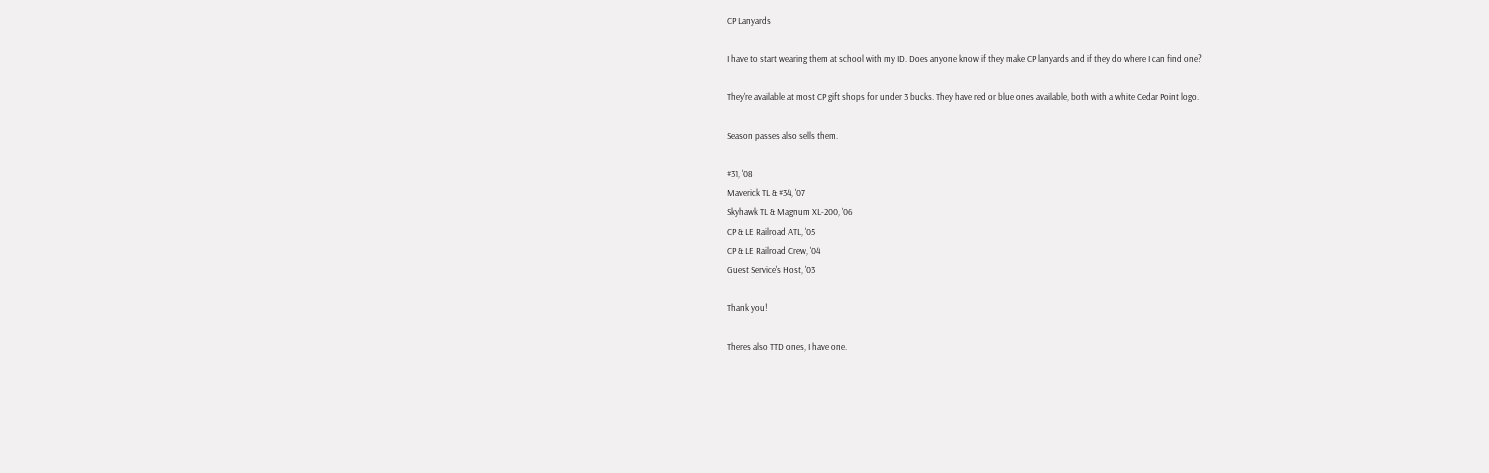CP Lanyards

I have to start wearing them at school with my ID. Does anyone know if they make CP lanyards and if they do where I can find one?

They're available at most CP gift shops for under 3 bucks. They have red or blue ones available, both with a white Cedar Point logo.

Season passes also sells them.

#31, '08
Maverick TL & #34, '07
Skyhawk TL & Magnum XL-200, '06
CP & LE Railroad ATL, '05
CP & LE Railroad Crew, '04
Guest Service's Host, '03

Thank you!

Theres also TTD ones, I have one.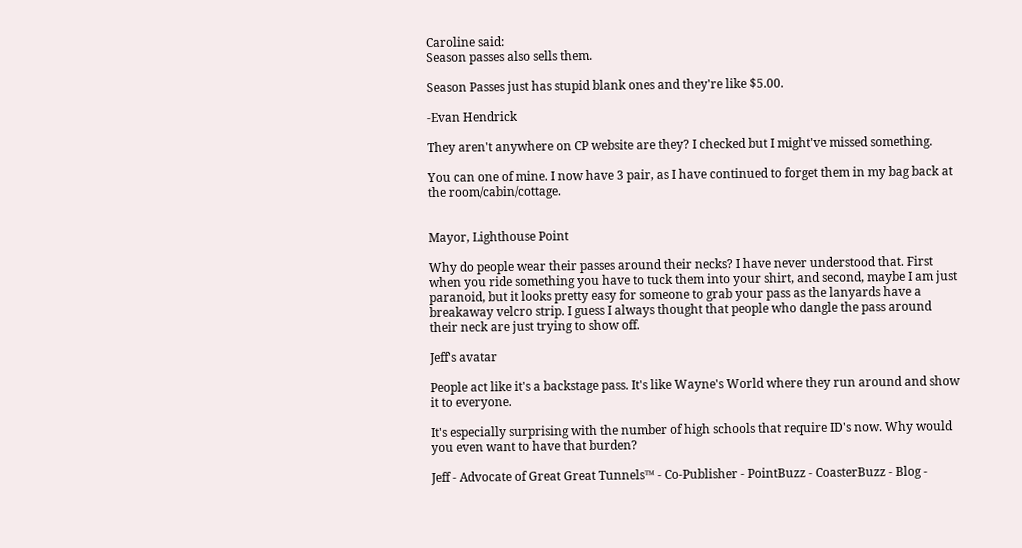Caroline said:
Season passes also sells them.

Season Passes just has stupid blank ones and they're like $5.00.

-Evan Hendrick

They aren't anywhere on CP website are they? I checked but I might've missed something.

You can one of mine. I now have 3 pair, as I have continued to forget them in my bag back at the room/cabin/cottage.


Mayor, Lighthouse Point

Why do people wear their passes around their necks? I have never understood that. First when you ride something you have to tuck them into your shirt, and second, maybe I am just paranoid, but it looks pretty easy for someone to grab your pass as the lanyards have a breakaway velcro strip. I guess I always thought that people who dangle the pass around their neck are just trying to show off.

Jeff's avatar

People act like it's a backstage pass. It's like Wayne's World where they run around and show it to everyone.

It's especially surprising with the number of high schools that require ID's now. Why would you even want to have that burden?

Jeff - Advocate of Great Great Tunnels™ - Co-Publisher - PointBuzz - CoasterBuzz - Blog -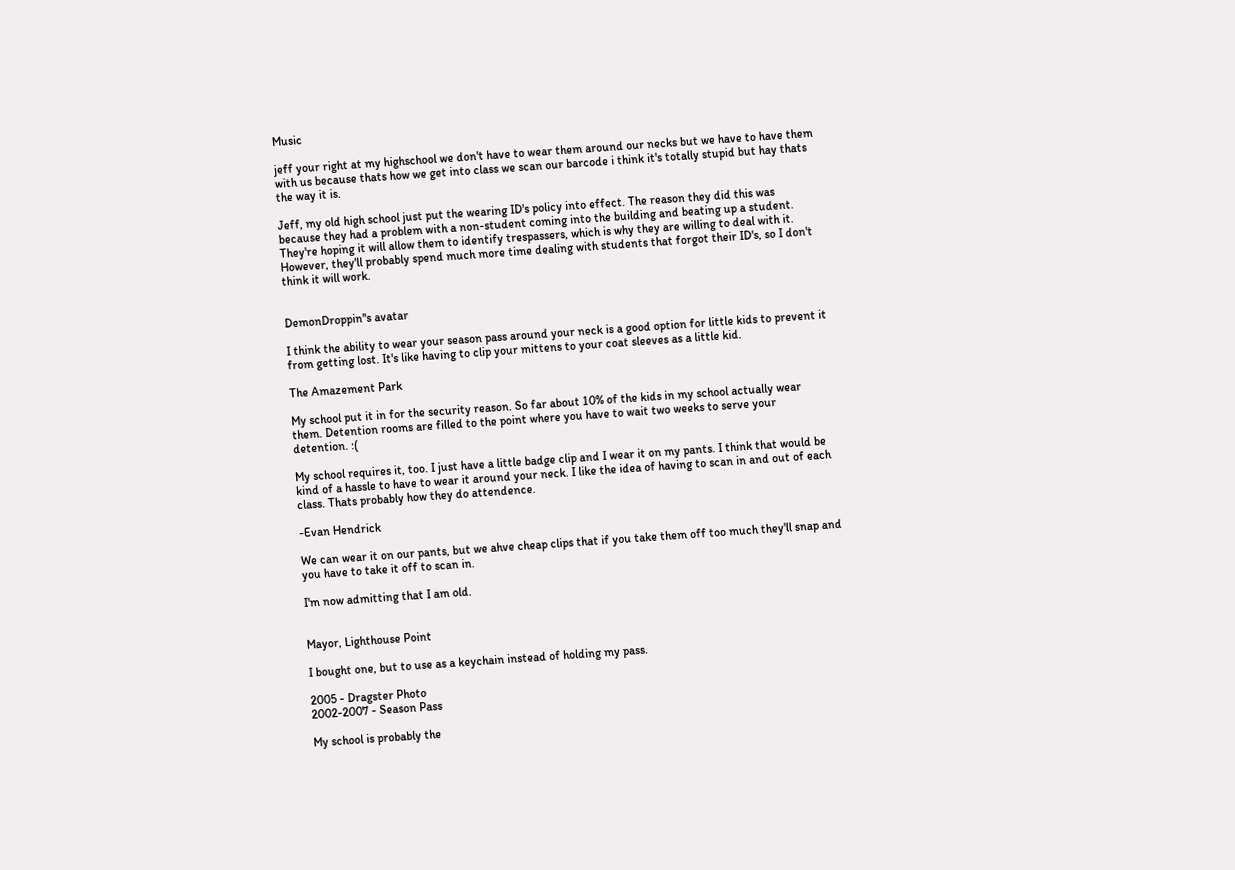Music

jeff your right at my highschool we don't have to wear them around our necks but we have to have them with us because thats how we get into class we scan our barcode i think it's totally stupid but hay thats the way it is.

Jeff, my old high school just put the wearing ID's policy into effect. The reason they did this was because they had a problem with a non-student coming into the building and beating up a student. They're hoping it will allow them to identify trespassers, which is why they are willing to deal with it. However, they'll probably spend much more time dealing with students that forgot their ID's, so I don't think it will work.


DemonDroppin''s avatar

I think the ability to wear your season pass around your neck is a good option for little kids to prevent it from getting lost. It's like having to clip your mittens to your coat sleeves as a little kid.

The Amazement Park

My school put it in for the security reason. So far about 10% of the kids in my school actually wear them. Detention rooms are filled to the point where you have to wait two weeks to serve your detention. :(

My school requires it, too. I just have a little badge clip and I wear it on my pants. I think that would be kind of a hassle to have to wear it around your neck. I like the idea of having to scan in and out of each class. Thats probably how they do attendence.

-Evan Hendrick

We can wear it on our pants, but we ahve cheap clips that if you take them off too much they'll snap and you have to take it off to scan in.

I'm now admitting that I am old.


Mayor, Lighthouse Point

I bought one, but to use as a keychain instead of holding my pass.

2005 - Dragster Photo
2002-2007 - Season Pass

My school is probably the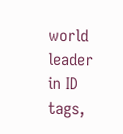world leader in ID tags,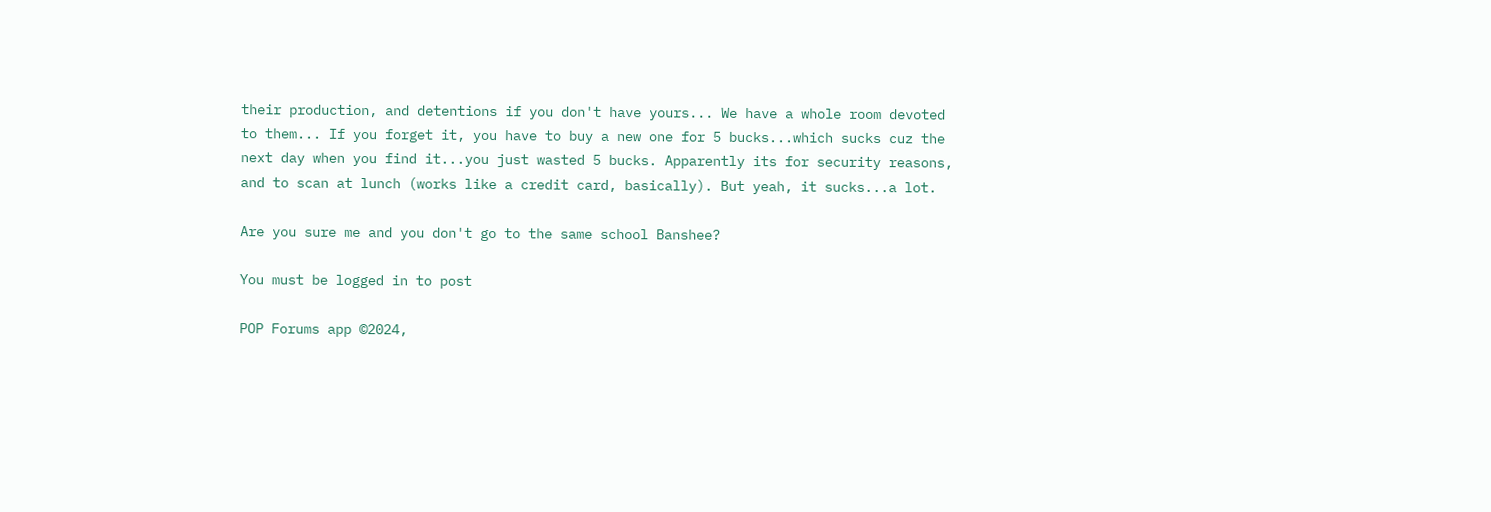their production, and detentions if you don't have yours... We have a whole room devoted to them... If you forget it, you have to buy a new one for 5 bucks...which sucks cuz the next day when you find it...you just wasted 5 bucks. Apparently its for security reasons, and to scan at lunch (works like a credit card, basically). But yeah, it sucks...a lot.

Are you sure me and you don't go to the same school Banshee?

You must be logged in to post

POP Forums app ©2024,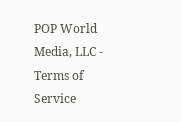POP World Media, LLC - Terms of Service